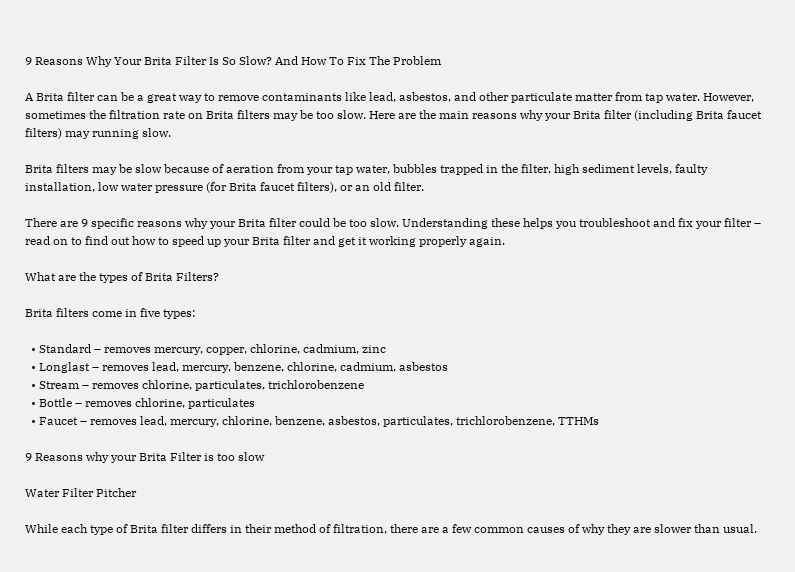9 Reasons Why Your Brita Filter Is So Slow? And How To Fix The Problem

A Brita filter can be a great way to remove contaminants like lead, asbestos, and other particulate matter from tap water. However, sometimes the filtration rate on Brita filters may be too slow. Here are the main reasons why your Brita filter (including Brita faucet filters) may running slow.

Brita filters may be slow because of aeration from your tap water, bubbles trapped in the filter, high sediment levels, faulty installation, low water pressure (for Brita faucet filters), or an old filter.

There are 9 specific reasons why your Brita filter could be too slow. Understanding these helps you troubleshoot and fix your filter – read on to find out how to speed up your Brita filter and get it working properly again.

What are the types of Brita Filters?

Brita filters come in five types:

  • Standard – removes mercury, copper, chlorine, cadmium, zinc
  • Longlast – removes lead, mercury, benzene, chlorine, cadmium, asbestos
  • Stream – removes chlorine, particulates, trichlorobenzene
  • Bottle – removes chlorine, particulates
  • Faucet – removes lead, mercury, chlorine, benzene, asbestos, particulates, trichlorobenzene, TTHMs

9 Reasons why your Brita Filter is too slow

Water Filter Pitcher

While each type of Brita filter differs in their method of filtration, there are a few common causes of why they are slower than usual.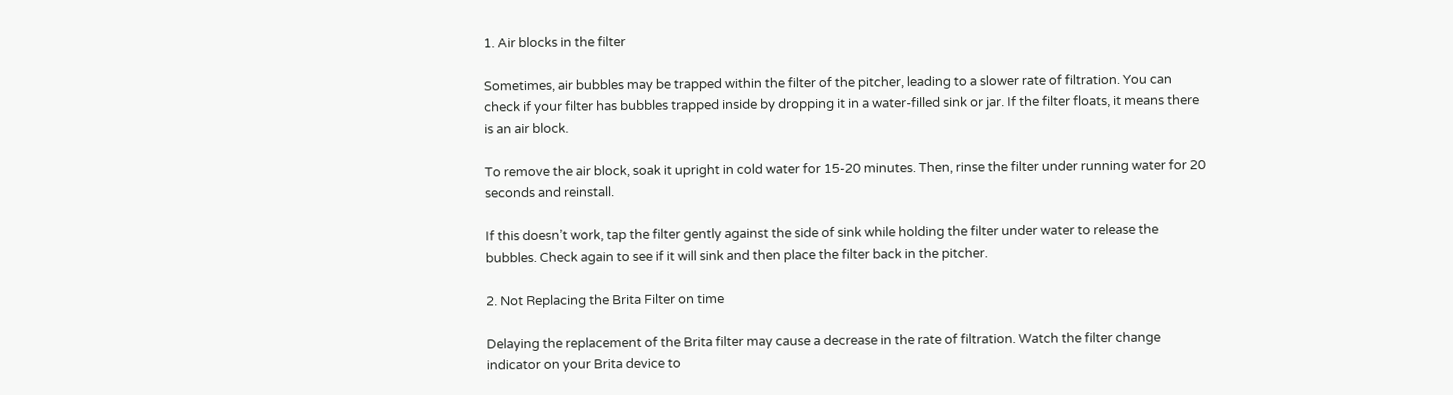1. Air blocks in the filter

Sometimes, air bubbles may be trapped within the filter of the pitcher, leading to a slower rate of filtration. You can check if your filter has bubbles trapped inside by dropping it in a water-filled sink or jar. If the filter floats, it means there is an air block.

To remove the air block, soak it upright in cold water for 15-20 minutes. Then, rinse the filter under running water for 20 seconds and reinstall.

If this doesn’t work, tap the filter gently against the side of sink while holding the filter under water to release the bubbles. Check again to see if it will sink and then place the filter back in the pitcher.

2. Not Replacing the Brita Filter on time

Delaying the replacement of the Brita filter may cause a decrease in the rate of filtration. Watch the filter change indicator on your Brita device to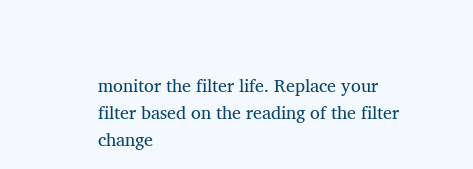monitor the filter life. Replace your filter based on the reading of the filter change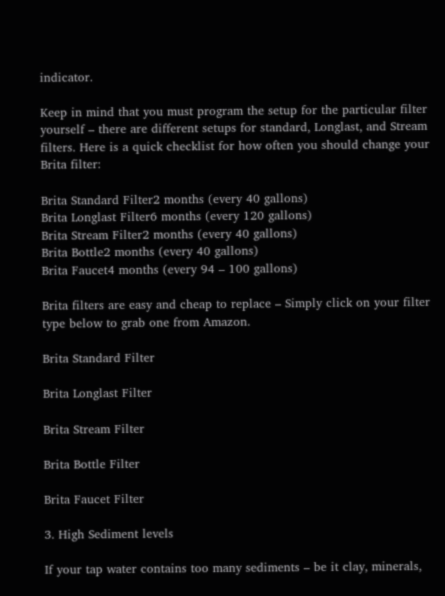indicator.

Keep in mind that you must program the setup for the particular filter yourself – there are different setups for standard, Longlast, and Stream filters. Here is a quick checklist for how often you should change your Brita filter:

Brita Standard Filter2 months (every 40 gallons)
Brita Longlast Filter6 months (every 120 gallons)
Brita Stream Filter2 months (every 40 gallons)
Brita Bottle2 months (every 40 gallons)
Brita Faucet4 months (every 94 – 100 gallons)

Brita filters are easy and cheap to replace – Simply click on your filter type below to grab one from Amazon.

Brita Standard Filter

Brita Longlast Filter

Brita Stream Filter

Brita Bottle Filter

Brita Faucet Filter

3. High Sediment levels

If your tap water contains too many sediments – be it clay, minerals,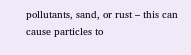pollutants, sand, or rust – this can cause particles to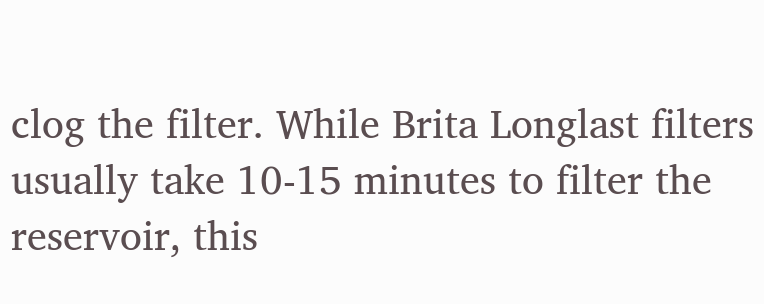clog the filter. While Brita Longlast filters usually take 10-15 minutes to filter the reservoir, this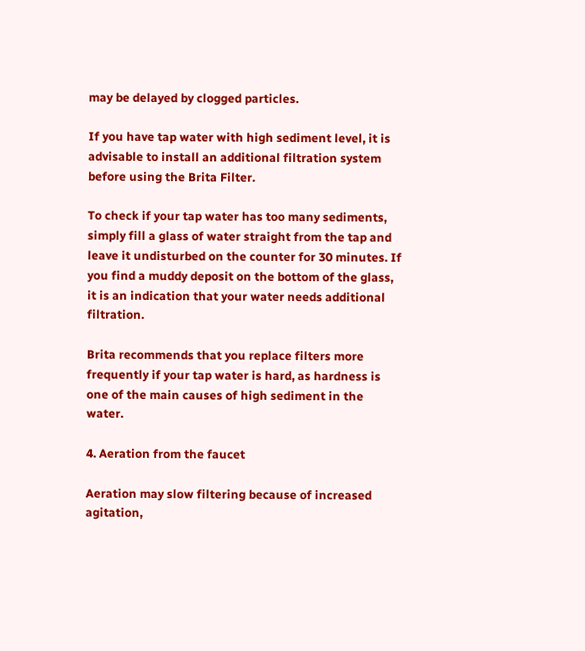may be delayed by clogged particles.

If you have tap water with high sediment level, it is advisable to install an additional filtration system before using the Brita Filter.

To check if your tap water has too many sediments, simply fill a glass of water straight from the tap and leave it undisturbed on the counter for 30 minutes. If you find a muddy deposit on the bottom of the glass, it is an indication that your water needs additional filtration.

Brita recommends that you replace filters more frequently if your tap water is hard, as hardness is one of the main causes of high sediment in the water.

4. Aeration from the faucet

Aeration may slow filtering because of increased agitation,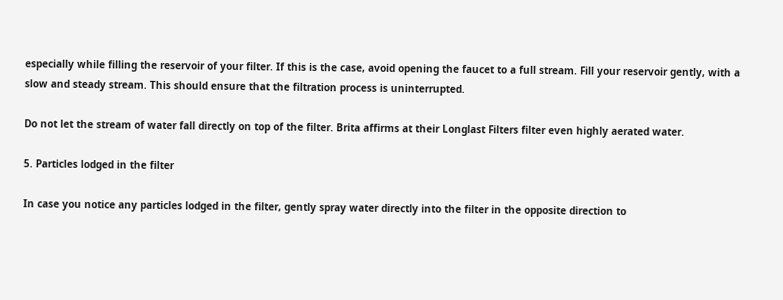especially while filling the reservoir of your filter. If this is the case, avoid opening the faucet to a full stream. Fill your reservoir gently, with a slow and steady stream. This should ensure that the filtration process is uninterrupted.

Do not let the stream of water fall directly on top of the filter. Brita affirms at their Longlast Filters filter even highly aerated water.

5. Particles lodged in the filter

In case you notice any particles lodged in the filter, gently spray water directly into the filter in the opposite direction to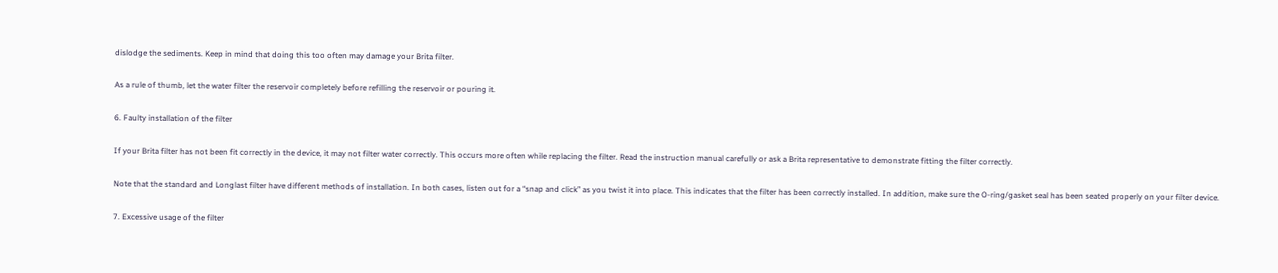dislodge the sediments. Keep in mind that doing this too often may damage your Brita filter.

As a rule of thumb, let the water filter the reservoir completely before refilling the reservoir or pouring it.

6. Faulty installation of the filter

If your Brita filter has not been fit correctly in the device, it may not filter water correctly. This occurs more often while replacing the filter. Read the instruction manual carefully or ask a Brita representative to demonstrate fitting the filter correctly.

Note that the standard and Longlast filter have different methods of installation. In both cases, listen out for a “snap and click” as you twist it into place. This indicates that the filter has been correctly installed. In addition, make sure the O-ring/gasket seal has been seated properly on your filter device.

7. Excessive usage of the filter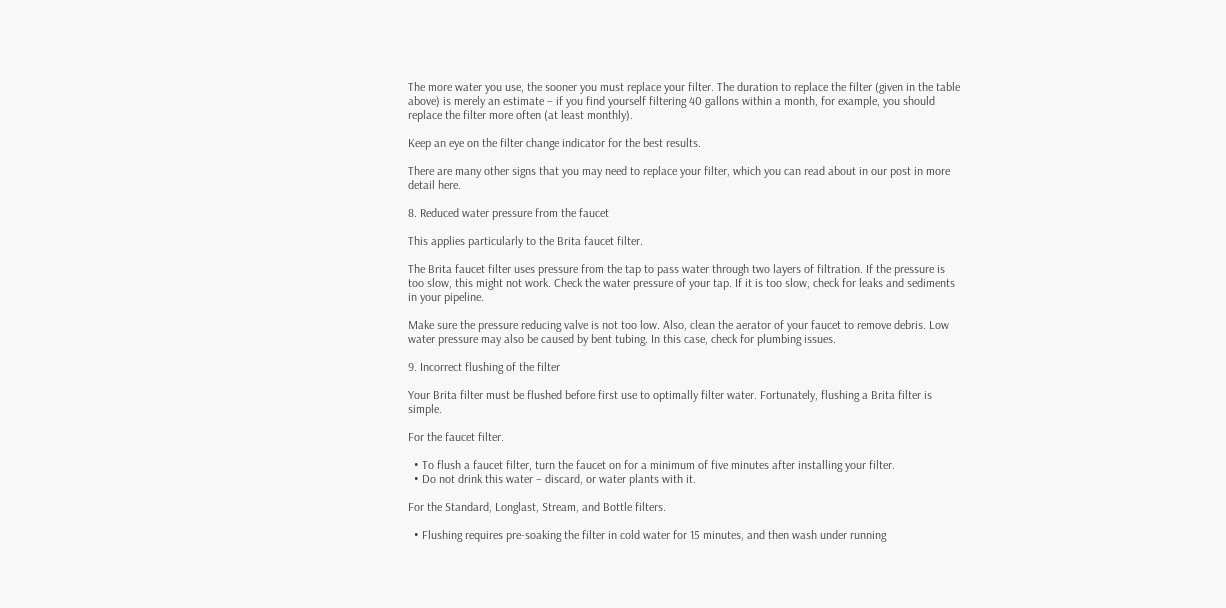The more water you use, the sooner you must replace your filter. The duration to replace the filter (given in the table above) is merely an estimate – if you find yourself filtering 40 gallons within a month, for example, you should replace the filter more often (at least monthly).

Keep an eye on the filter change indicator for the best results.

There are many other signs that you may need to replace your filter, which you can read about in our post in more detail here.

8. Reduced water pressure from the faucet

This applies particularly to the Brita faucet filter.

The Brita faucet filter uses pressure from the tap to pass water through two layers of filtration. If the pressure is too slow, this might not work. Check the water pressure of your tap. If it is too slow, check for leaks and sediments in your pipeline.

Make sure the pressure reducing valve is not too low. Also, clean the aerator of your faucet to remove debris. Low water pressure may also be caused by bent tubing. In this case, check for plumbing issues.

9. Incorrect flushing of the filter

Your Brita filter must be flushed before first use to optimally filter water. Fortunately, flushing a Brita filter is simple.

For the faucet filter.

  • To flush a faucet filter, turn the faucet on for a minimum of five minutes after installing your filter.
  • Do not drink this water – discard, or water plants with it.

For the Standard, Longlast, Stream, and Bottle filters.

  • Flushing requires pre-soaking the filter in cold water for 15 minutes, and then wash under running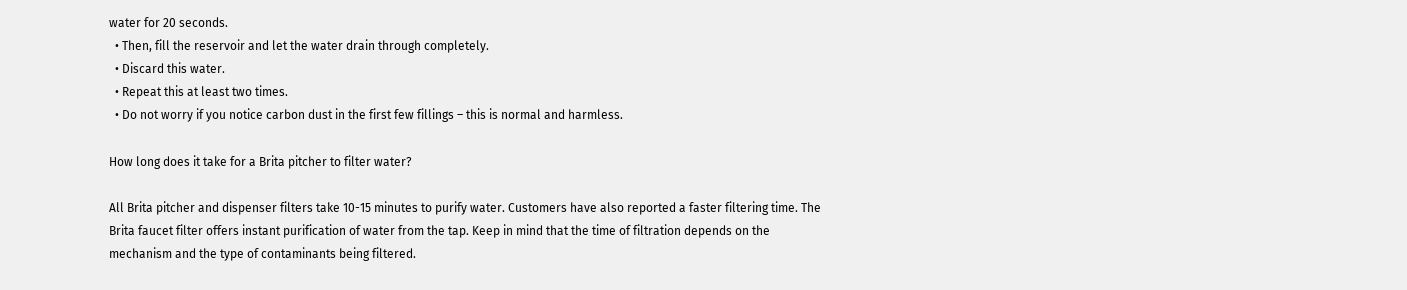water for 20 seconds.
  • Then, fill the reservoir and let the water drain through completely.
  • Discard this water.
  • Repeat this at least two times.
  • Do not worry if you notice carbon dust in the first few fillings – this is normal and harmless.

How long does it take for a Brita pitcher to filter water?

All Brita pitcher and dispenser filters take 10-15 minutes to purify water. Customers have also reported a faster filtering time. The Brita faucet filter offers instant purification of water from the tap. Keep in mind that the time of filtration depends on the mechanism and the type of contaminants being filtered.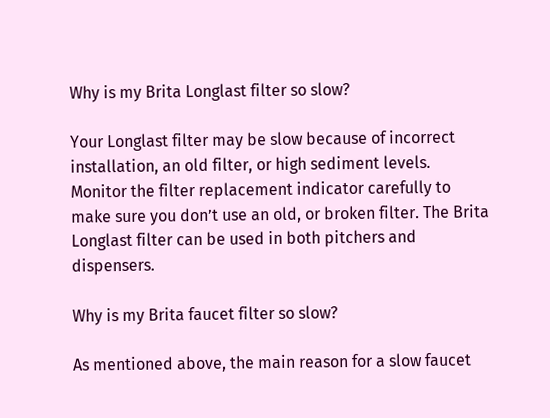Why is my Brita Longlast filter so slow?

Your Longlast filter may be slow because of incorrect installation, an old filter, or high sediment levels. Monitor the filter replacement indicator carefully to make sure you don’t use an old, or broken filter. The Brita Longlast filter can be used in both pitchers and dispensers.

Why is my Brita faucet filter so slow?

As mentioned above, the main reason for a slow faucet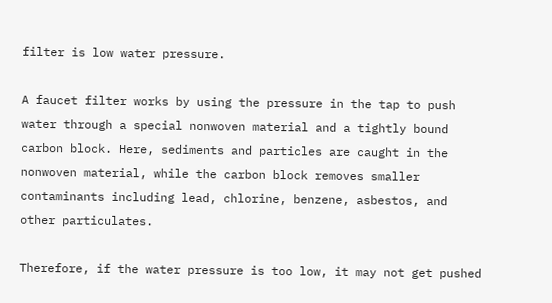filter is low water pressure.

A faucet filter works by using the pressure in the tap to push water through a special nonwoven material and a tightly bound carbon block. Here, sediments and particles are caught in the nonwoven material, while the carbon block removes smaller contaminants including lead, chlorine, benzene, asbestos, and other particulates.

Therefore, if the water pressure is too low, it may not get pushed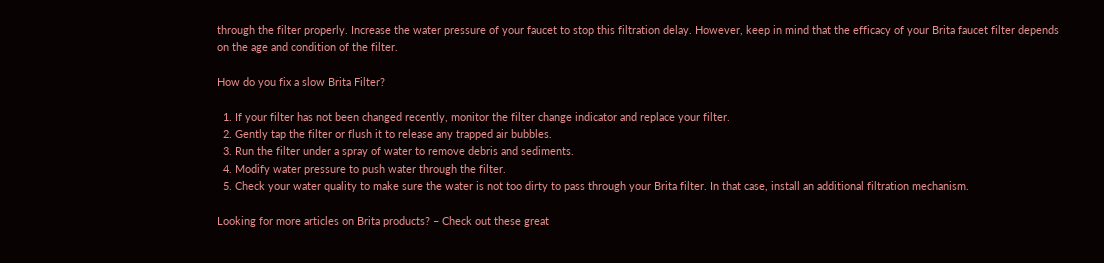through the filter properly. Increase the water pressure of your faucet to stop this filtration delay. However, keep in mind that the efficacy of your Brita faucet filter depends on the age and condition of the filter.

How do you fix a slow Brita Filter?

  1. If your filter has not been changed recently, monitor the filter change indicator and replace your filter.
  2. Gently tap the filter or flush it to release any trapped air bubbles.
  3. Run the filter under a spray of water to remove debris and sediments.
  4. Modify water pressure to push water through the filter.
  5. Check your water quality to make sure the water is not too dirty to pass through your Brita filter. In that case, install an additional filtration mechanism.

Looking for more articles on Brita products? – Check out these great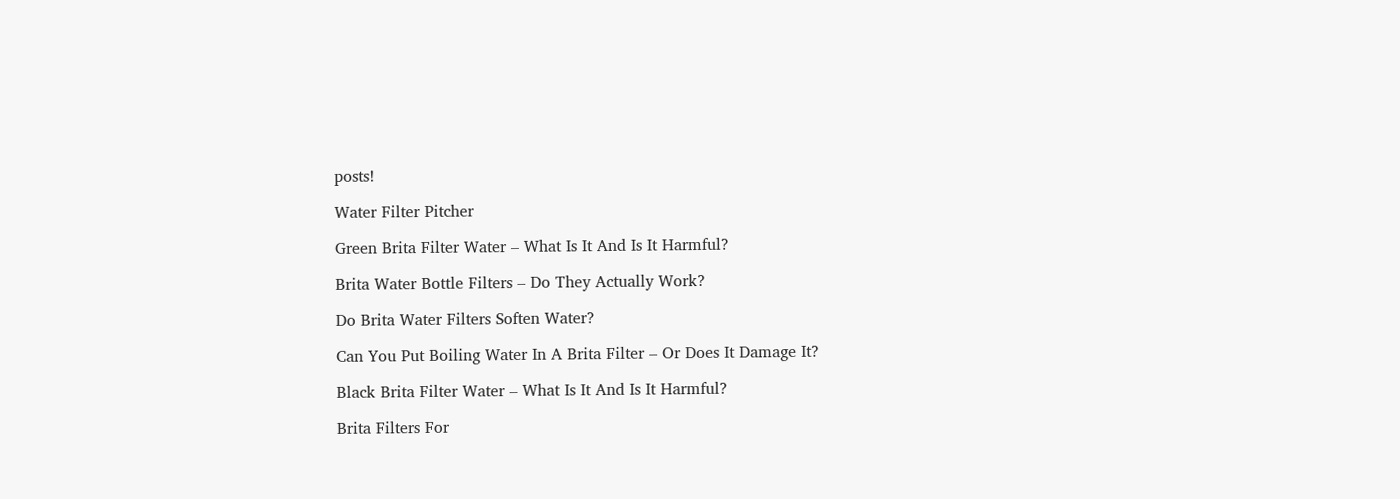posts!

Water Filter Pitcher

Green Brita Filter Water – What Is It And Is It Harmful?

Brita Water Bottle Filters – Do They Actually Work?

Do Brita Water Filters Soften Water?

Can You Put Boiling Water In A Brita Filter – Or Does It Damage It?

Black Brita Filter Water – What Is It And Is It Harmful?

Brita Filters For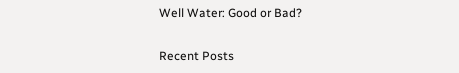Well Water: Good or Bad?

Recent Posts